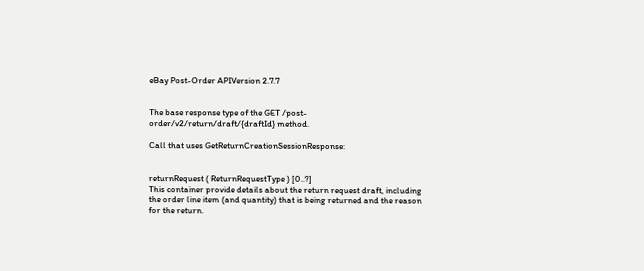eBay Post-Order APIVersion 2.7.7


The base response type of the GET /post-order/v2/return/draft/{draftId} method.

Call that uses GetReturnCreationSessionResponse:


returnRequest ( ReturnRequestType ) [0..?]
This container provide details about the return request draft, including the order line item (and quantity) that is being returned and the reason for the return.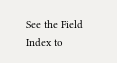See the Field Index to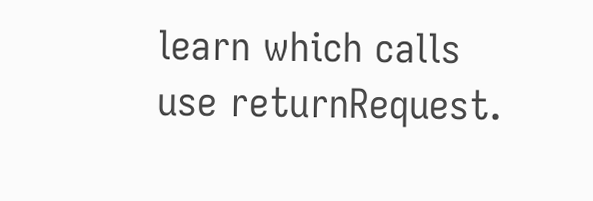learn which calls use returnRequest.